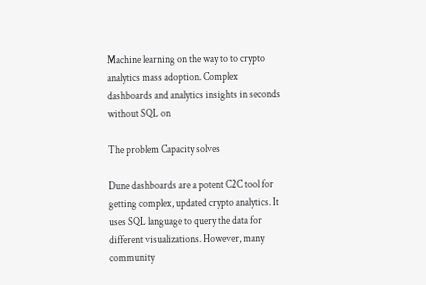Machine learning on the way to to crypto analytics mass adoption. Complex dashboards and analytics insights in seconds without SQL on

The problem Capacity solves

Dune dashboards are a potent C2C tool for getting complex, updated crypto analytics. It uses SQL language to query the data for different visualizations. However, many community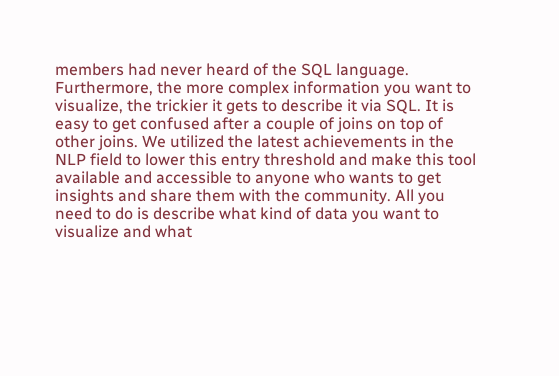members had never heard of the SQL language. Furthermore, the more complex information you want to visualize, the trickier it gets to describe it via SQL. It is easy to get confused after a couple of joins on top of other joins. We utilized the latest achievements in the NLP field to lower this entry threshold and make this tool available and accessible to anyone who wants to get insights and share them with the community. All you need to do is describe what kind of data you want to visualize and what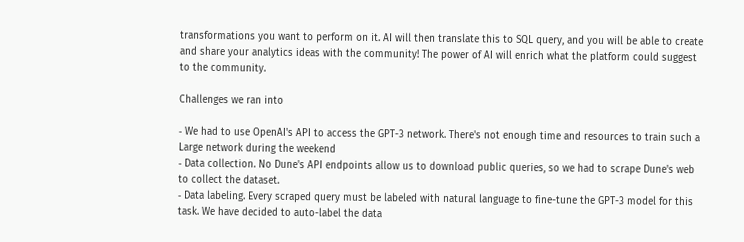transformations you want to perform on it. AI will then translate this to SQL query, and you will be able to create and share your analytics ideas with the community! The power of AI will enrich what the platform could suggest to the community.

Challenges we ran into

⁃ We had to use OpenAI's API to access the GPT-3 network. There's not enough time and resources to train such a Large network during the weekend
⁃ Data collection. No Dune's API endpoints allow us to download public queries, so we had to scrape Dune's web to collect the dataset.
⁃ Data labeling. Every scraped query must be labeled with natural language to fine-tune the GPT-3 model for this task. We have decided to auto-label the data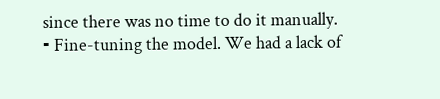since there was no time to do it manually.
⁃ Fine-tuning the model. We had a lack of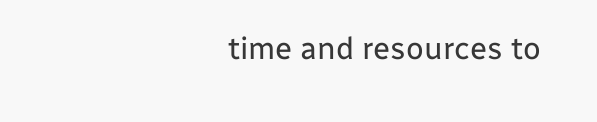time and resources to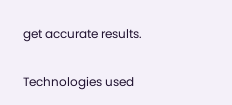get accurate results.

Technologies used